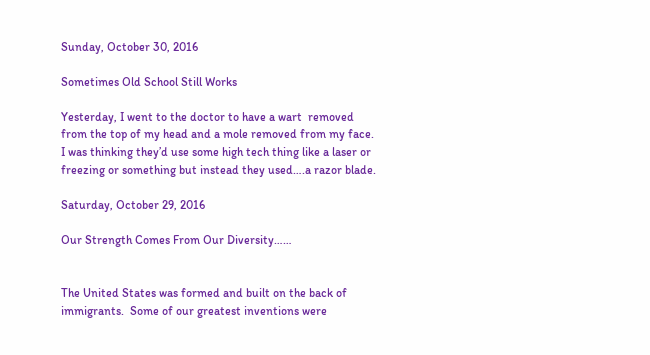Sunday, October 30, 2016

Sometimes Old School Still Works

Yesterday, I went to the doctor to have a wart  removed from the top of my head and a mole removed from my face.  I was thinking they’d use some high tech thing like a laser or freezing or something but instead they used….a razor blade.

Saturday, October 29, 2016

Our Strength Comes From Our Diversity……


The United States was formed and built on the back of immigrants.  Some of our greatest inventions were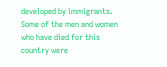developed by immigrants. Some of the men and women who have died for this country were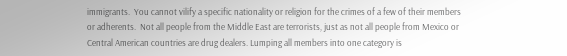immigrants.  You cannot vilify a specific nationality or religion for the crimes of a few of their members or adherents.  Not all people from the Middle East are terrorists, just as not all people from Mexico or Central American countries are drug dealers. Lumping all members into one category is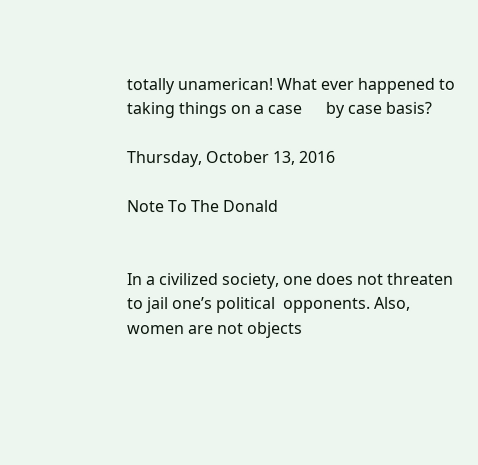totally unamerican! What ever happened to taking things on a case      by case basis?

Thursday, October 13, 2016

Note To The Donald


In a civilized society, one does not threaten to jail one’s political  opponents. Also, women are not objects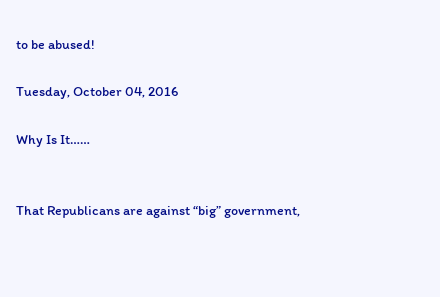to be abused!

Tuesday, October 04, 2016

Why Is It……


That Republicans are against “big” government,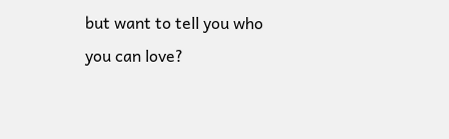but want to tell you who you can love?